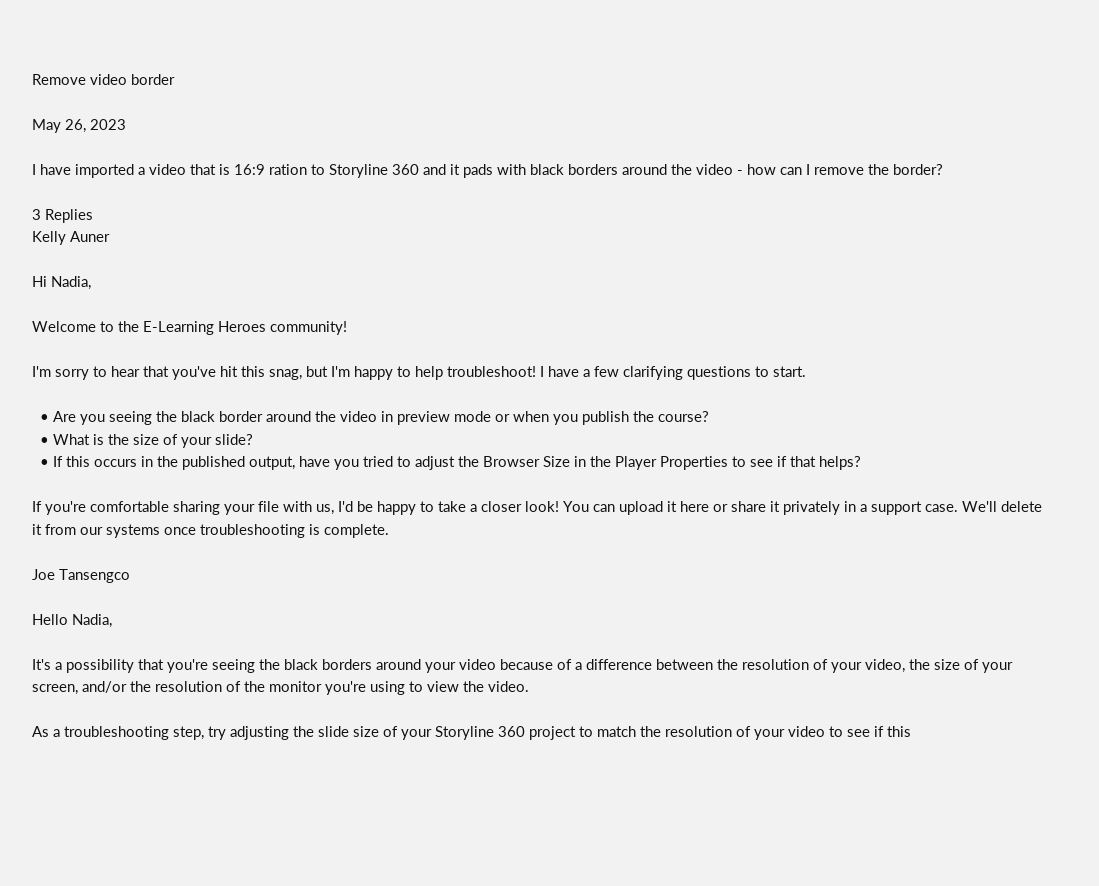Remove video border

May 26, 2023

I have imported a video that is 16:9 ration to Storyline 360 and it pads with black borders around the video - how can I remove the border?

3 Replies
Kelly Auner

Hi Nadia,

Welcome to the E-Learning Heroes community!

I'm sorry to hear that you've hit this snag, but I'm happy to help troubleshoot! I have a few clarifying questions to start.

  • Are you seeing the black border around the video in preview mode or when you publish the course?
  • What is the size of your slide?
  • If this occurs in the published output, have you tried to adjust the Browser Size in the Player Properties to see if that helps?

If you're comfortable sharing your file with us, I'd be happy to take a closer look! You can upload it here or share it privately in a support case. We'll delete it from our systems once troubleshooting is complete.

Joe Tansengco

Hello Nadia,

It's a possibility that you're seeing the black borders around your video because of a difference between the resolution of your video, the size of your screen, and/or the resolution of the monitor you're using to view the video.

As a troubleshooting step, try adjusting the slide size of your Storyline 360 project to match the resolution of your video to see if this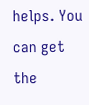helps. You can get the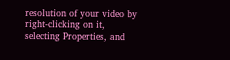resolution of your video by right-clicking on it, selecting Properties, and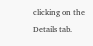clicking on the Details tab.